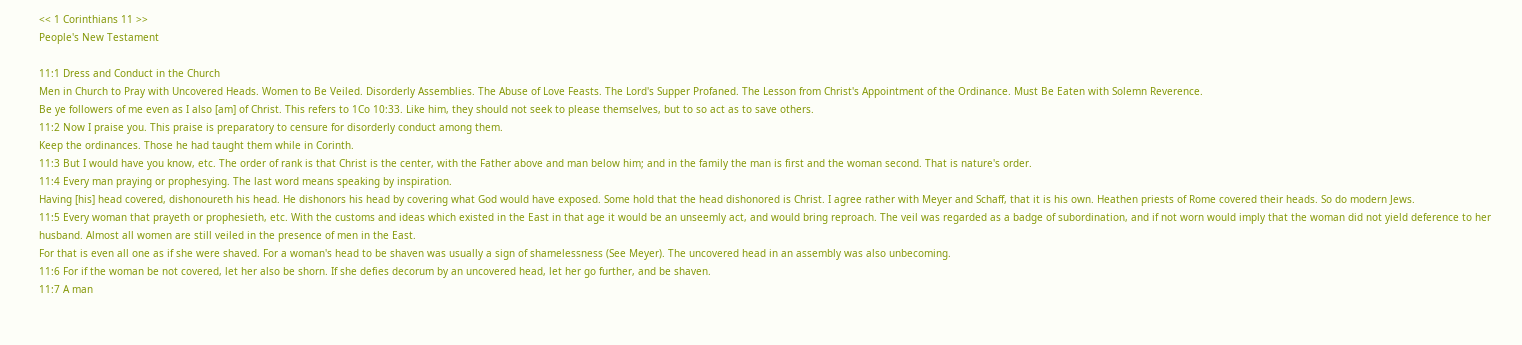<< 1 Corinthians 11 >>
People's New Testament

11:1 Dress and Conduct in the Church
Men in Church to Pray with Uncovered Heads. Women to Be Veiled. Disorderly Assemblies. The Abuse of Love Feasts. The Lord's Supper Profaned. The Lesson from Christ's Appointment of the Ordinance. Must Be Eaten with Solemn Reverence.
Be ye followers of me even as I also [am] of Christ. This refers to 1Co 10:33. Like him, they should not seek to please themselves, but to so act as to save others.
11:2 Now I praise you. This praise is preparatory to censure for disorderly conduct among them.
Keep the ordinances. Those he had taught them while in Corinth.
11:3 But I would have you know, etc. The order of rank is that Christ is the center, with the Father above and man below him; and in the family the man is first and the woman second. That is nature's order.
11:4 Every man praying or prophesying. The last word means speaking by inspiration.
Having [his] head covered, dishonoureth his head. He dishonors his head by covering what God would have exposed. Some hold that the head dishonored is Christ. I agree rather with Meyer and Schaff, that it is his own. Heathen priests of Rome covered their heads. So do modern Jews.
11:5 Every woman that prayeth or prophesieth, etc. With the customs and ideas which existed in the East in that age it would be an unseemly act, and would bring reproach. The veil was regarded as a badge of subordination, and if not worn would imply that the woman did not yield deference to her husband. Almost all women are still veiled in the presence of men in the East.
For that is even all one as if she were shaved. For a woman's head to be shaven was usually a sign of shamelessness (See Meyer). The uncovered head in an assembly was also unbecoming.
11:6 For if the woman be not covered, let her also be shorn. If she defies decorum by an uncovered head, let her go further, and be shaven.
11:7 A man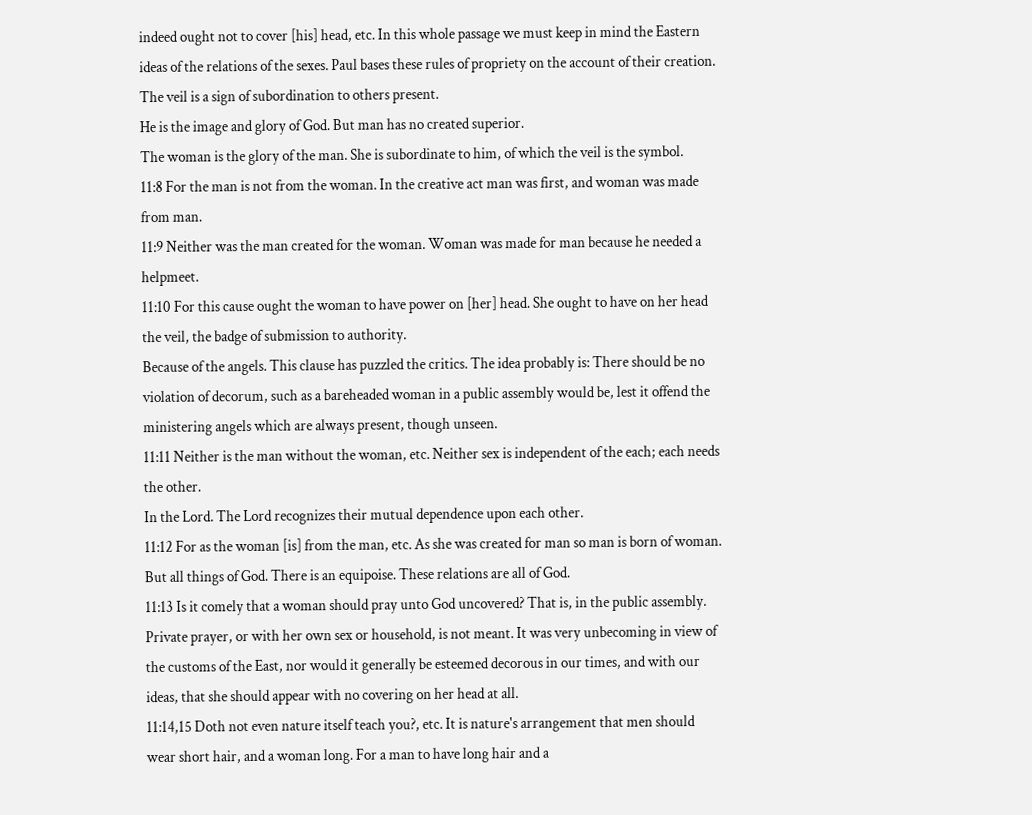indeed ought not to cover [his] head, etc. In this whole passage we must keep in mind the Eastern ideas of the relations of the sexes. Paul bases these rules of propriety on the account of their creation. The veil is a sign of subordination to others present.
He is the image and glory of God. But man has no created superior.
The woman is the glory of the man. She is subordinate to him, of which the veil is the symbol.
11:8 For the man is not from the woman. In the creative act man was first, and woman was made from man.
11:9 Neither was the man created for the woman. Woman was made for man because he needed a helpmeet.
11:10 For this cause ought the woman to have power on [her] head. She ought to have on her head the veil, the badge of submission to authority.
Because of the angels. This clause has puzzled the critics. The idea probably is: There should be no violation of decorum, such as a bareheaded woman in a public assembly would be, lest it offend the ministering angels which are always present, though unseen.
11:11 Neither is the man without the woman, etc. Neither sex is independent of the each; each needs the other.
In the Lord. The Lord recognizes their mutual dependence upon each other.
11:12 For as the woman [is] from the man, etc. As she was created for man so man is born of woman.
But all things of God. There is an equipoise. These relations are all of God.
11:13 Is it comely that a woman should pray unto God uncovered? That is, in the public assembly. Private prayer, or with her own sex or household, is not meant. It was very unbecoming in view of the customs of the East, nor would it generally be esteemed decorous in our times, and with our ideas, that she should appear with no covering on her head at all.
11:14,15 Doth not even nature itself teach you?, etc. It is nature's arrangement that men should wear short hair, and a woman long. For a man to have long hair and a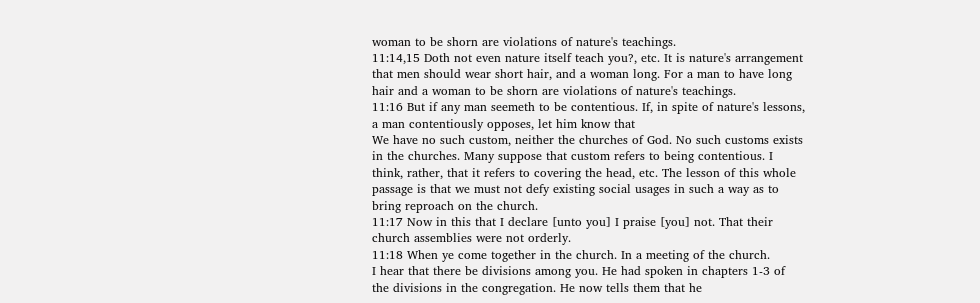woman to be shorn are violations of nature's teachings.
11:14,15 Doth not even nature itself teach you?, etc. It is nature's arrangement that men should wear short hair, and a woman long. For a man to have long hair and a woman to be shorn are violations of nature's teachings.
11:16 But if any man seemeth to be contentious. If, in spite of nature's lessons, a man contentiously opposes, let him know that
We have no such custom, neither the churches of God. No such customs exists in the churches. Many suppose that custom refers to being contentious. I think, rather, that it refers to covering the head, etc. The lesson of this whole passage is that we must not defy existing social usages in such a way as to bring reproach on the church.
11:17 Now in this that I declare [unto you] I praise [you] not. That their church assemblies were not orderly.
11:18 When ye come together in the church. In a meeting of the church.
I hear that there be divisions among you. He had spoken in chapters 1-3 of the divisions in the congregation. He now tells them that he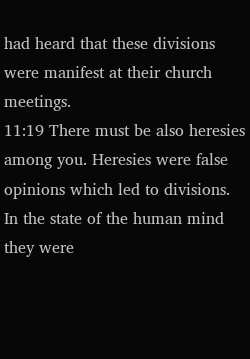had heard that these divisions were manifest at their church meetings.
11:19 There must be also heresies among you. Heresies were false opinions which led to divisions. In the state of the human mind they were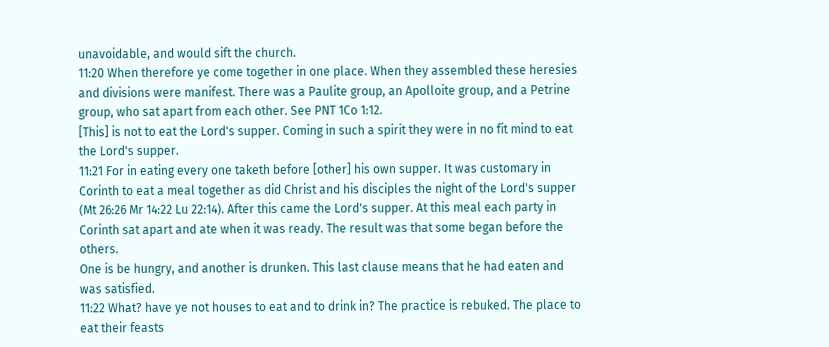unavoidable, and would sift the church.
11:20 When therefore ye come together in one place. When they assembled these heresies and divisions were manifest. There was a Paulite group, an Apolloite group, and a Petrine group, who sat apart from each other. See PNT 1Co 1:12.
[This] is not to eat the Lord's supper. Coming in such a spirit they were in no fit mind to eat the Lord's supper.
11:21 For in eating every one taketh before [other] his own supper. It was customary in Corinth to eat a meal together as did Christ and his disciples the night of the Lord's supper (Mt 26:26 Mr 14:22 Lu 22:14). After this came the Lord's supper. At this meal each party in Corinth sat apart and ate when it was ready. The result was that some began before the others.
One is be hungry, and another is drunken. This last clause means that he had eaten and was satisfied.
11:22 What? have ye not houses to eat and to drink in? The practice is rebuked. The place to eat their feasts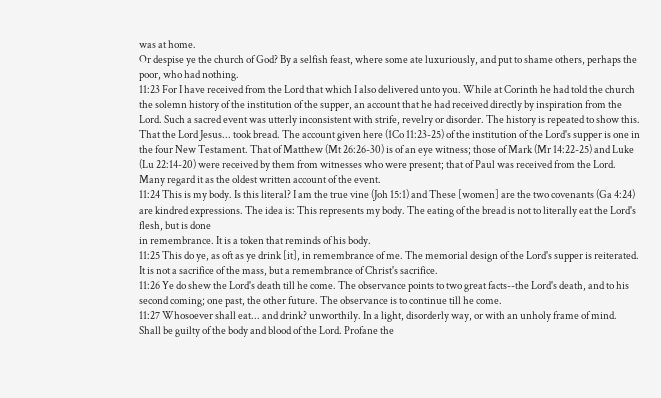was at home.
Or despise ye the church of God? By a selfish feast, where some ate luxuriously, and put to shame others, perhaps the poor, who had nothing.
11:23 For I have received from the Lord that which I also delivered unto you. While at Corinth he had told the church the solemn history of the institution of the supper, an account that he had received directly by inspiration from the Lord. Such a sacred event was utterly inconsistent with strife, revelry or disorder. The history is repeated to show this.
That the Lord Jesus... took bread. The account given here (1Co 11:23-25) of the institution of the Lord's supper is one in the four New Testament. That of Matthew (Mt 26:26-30) is of an eye witness; those of Mark (Mr 14:22-25) and Luke (Lu 22:14-20) were received by them from witnesses who were present; that of Paul was received from the Lord. Many regard it as the oldest written account of the event.
11:24 This is my body. Is this literal? I am the true vine (Joh 15:1) and These [women] are the two covenants (Ga 4:24) are kindred expressions. The idea is: This represents my body. The eating of the bread is not to literally eat the Lord's flesh, but is done
in remembrance. It is a token that reminds of his body.
11:25 This do ye, as oft as ye drink [it], in remembrance of me. The memorial design of the Lord's supper is reiterated. It is not a sacrifice of the mass, but a remembrance of Christ's sacrifice.
11:26 Ye do shew the Lord's death till he come. The observance points to two great facts--the Lord's death, and to his second coming; one past, the other future. The observance is to continue till he come.
11:27 Whosoever shall eat... and drink? unworthily. In a light, disorderly way, or with an unholy frame of mind.
Shall be guilty of the body and blood of the Lord. Profane the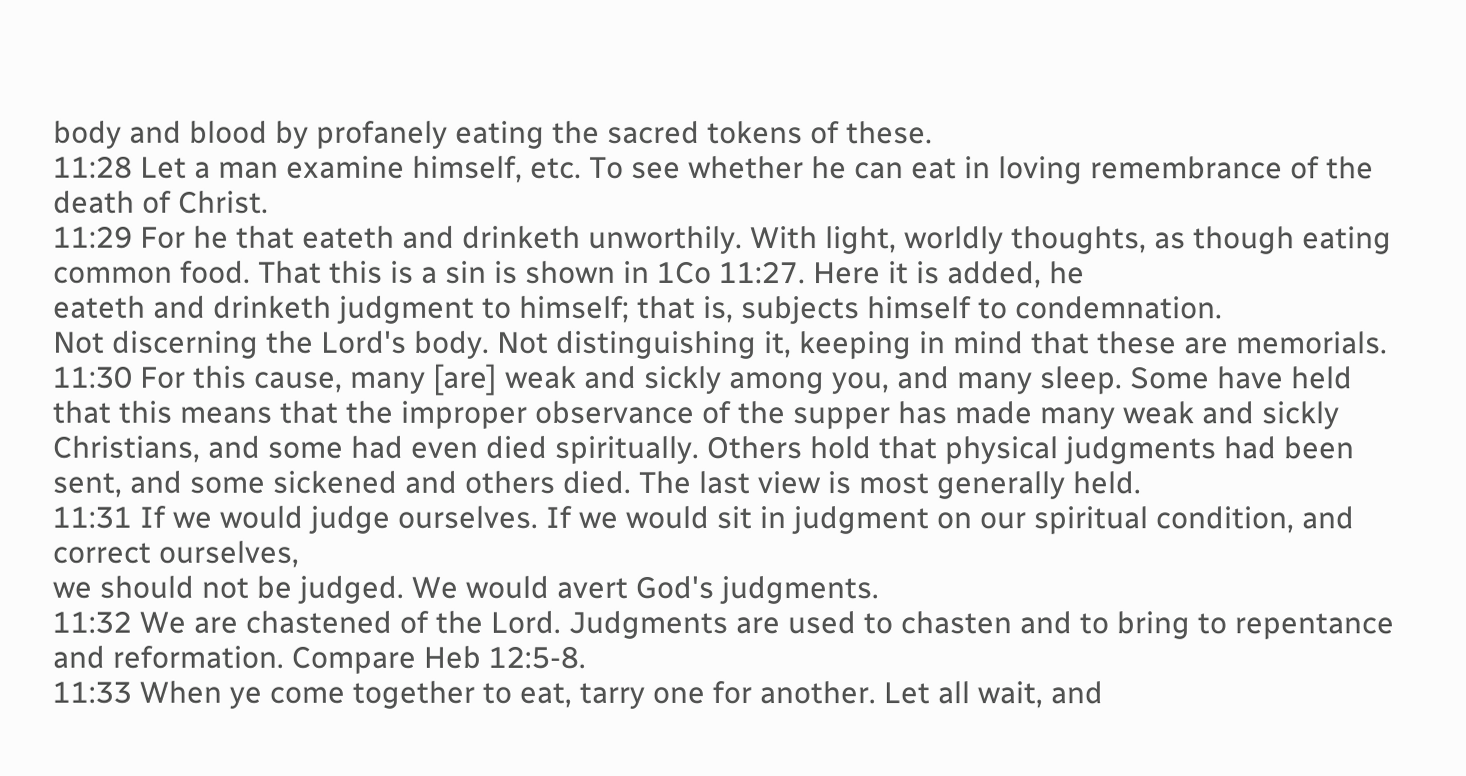body and blood by profanely eating the sacred tokens of these.
11:28 Let a man examine himself, etc. To see whether he can eat in loving remembrance of the death of Christ.
11:29 For he that eateth and drinketh unworthily. With light, worldly thoughts, as though eating common food. That this is a sin is shown in 1Co 11:27. Here it is added, he
eateth and drinketh judgment to himself; that is, subjects himself to condemnation.
Not discerning the Lord's body. Not distinguishing it, keeping in mind that these are memorials.
11:30 For this cause, many [are] weak and sickly among you, and many sleep. Some have held that this means that the improper observance of the supper has made many weak and sickly Christians, and some had even died spiritually. Others hold that physical judgments had been sent, and some sickened and others died. The last view is most generally held.
11:31 If we would judge ourselves. If we would sit in judgment on our spiritual condition, and correct ourselves,
we should not be judged. We would avert God's judgments.
11:32 We are chastened of the Lord. Judgments are used to chasten and to bring to repentance and reformation. Compare Heb 12:5-8.
11:33 When ye come together to eat, tarry one for another. Let all wait, and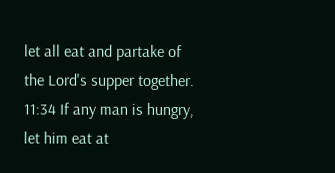let all eat and partake of the Lord's supper together.
11:34 If any man is hungry, let him eat at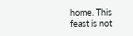home. This feast is not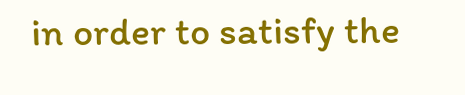in order to satisfy the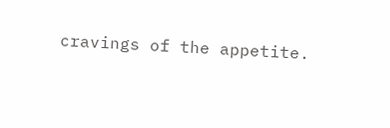cravings of the appetite.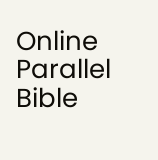Online Parallel Bible